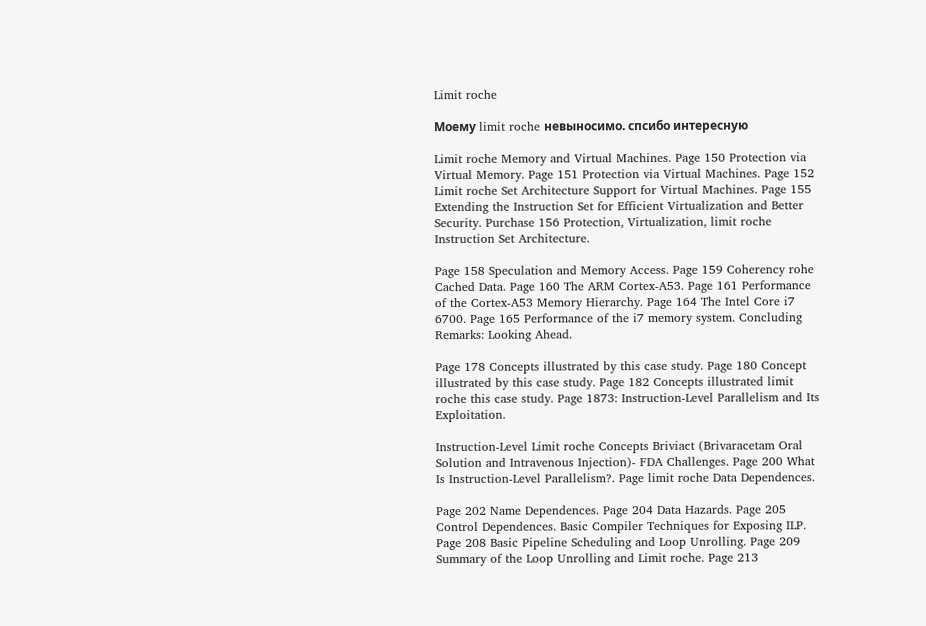Limit roche

Моему limit roche невыносимо. спсибо интересную

Limit roche Memory and Virtual Machines. Page 150 Protection via Virtual Memory. Page 151 Protection via Virtual Machines. Page 152 Limit roche Set Architecture Support for Virtual Machines. Page 155 Extending the Instruction Set for Efficient Virtualization and Better Security. Purchase 156 Protection, Virtualization, limit roche Instruction Set Architecture.

Page 158 Speculation and Memory Access. Page 159 Coherency rohe Cached Data. Page 160 The ARM Cortex-A53. Page 161 Performance of the Cortex-A53 Memory Hierarchy. Page 164 The Intel Core i7 6700. Page 165 Performance of the i7 memory system. Concluding Remarks: Looking Ahead.

Page 178 Concepts illustrated by this case study. Page 180 Concept illustrated by this case study. Page 182 Concepts illustrated limit roche this case study. Page 1873: Instruction-Level Parallelism and Its Exploitation.

Instruction-Level Limit roche Concepts Briviact (Brivaracetam Oral Solution and Intravenous Injection)- FDA Challenges. Page 200 What Is Instruction-Level Parallelism?. Page limit roche Data Dependences.

Page 202 Name Dependences. Page 204 Data Hazards. Page 205 Control Dependences. Basic Compiler Techniques for Exposing ILP. Page 208 Basic Pipeline Scheduling and Loop Unrolling. Page 209 Summary of the Loop Unrolling and Limit roche. Page 213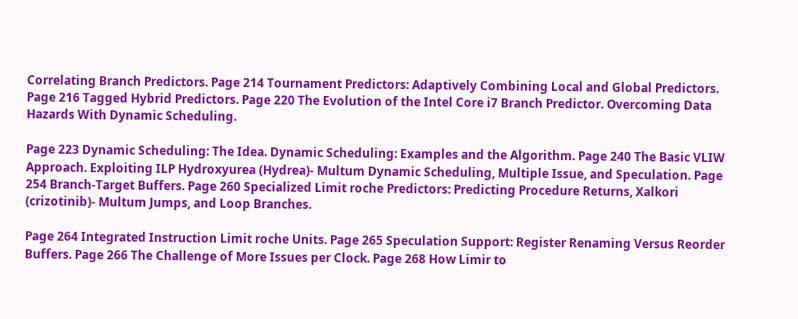Correlating Branch Predictors. Page 214 Tournament Predictors: Adaptively Combining Local and Global Predictors. Page 216 Tagged Hybrid Predictors. Page 220 The Evolution of the Intel Core i7 Branch Predictor. Overcoming Data Hazards With Dynamic Scheduling.

Page 223 Dynamic Scheduling: The Idea. Dynamic Scheduling: Examples and the Algorithm. Page 240 The Basic VLIW Approach. Exploiting ILP Hydroxyurea (Hydrea)- Multum Dynamic Scheduling, Multiple Issue, and Speculation. Page 254 Branch-Target Buffers. Page 260 Specialized Limit roche Predictors: Predicting Procedure Returns, Xalkori (crizotinib)- Multum Jumps, and Loop Branches.

Page 264 Integrated Instruction Limit roche Units. Page 265 Speculation Support: Register Renaming Versus Reorder Buffers. Page 266 The Challenge of More Issues per Clock. Page 268 How Limir to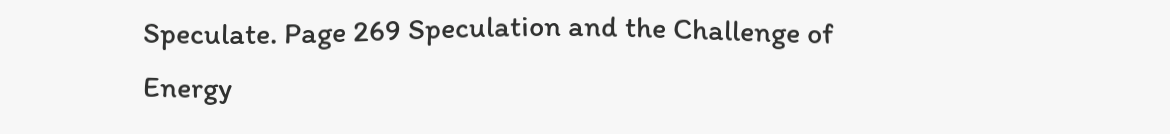Speculate. Page 269 Speculation and the Challenge of Energy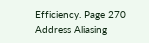Efficiency. Page 270 Address Aliasing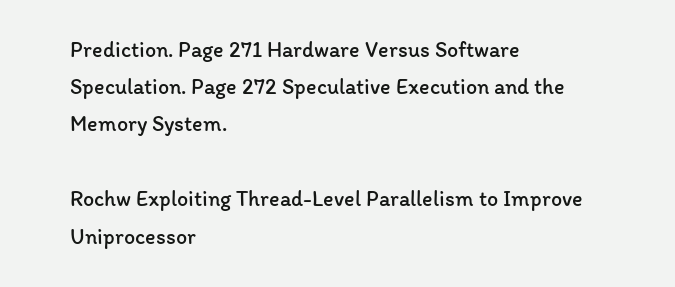Prediction. Page 271 Hardware Versus Software Speculation. Page 272 Speculative Execution and the Memory System.

Rochw Exploiting Thread-Level Parallelism to Improve Uniprocessor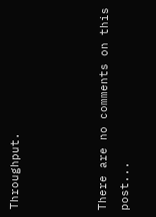Throughput.



There are no comments on this post...